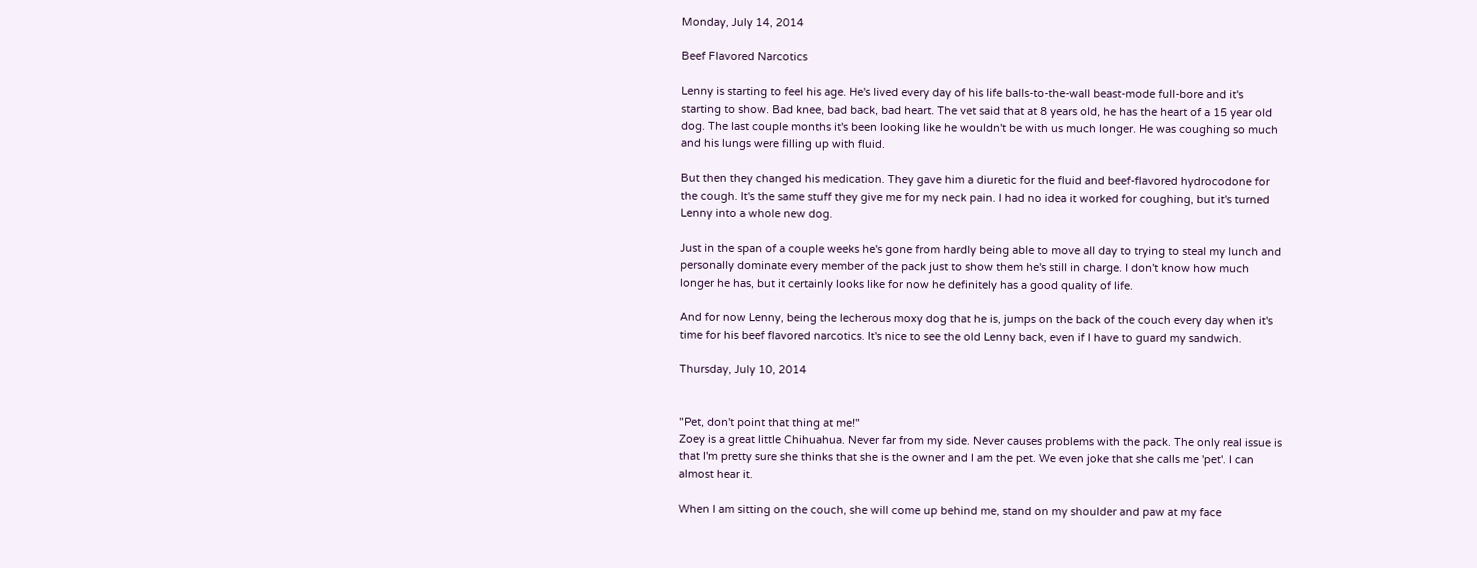Monday, July 14, 2014

Beef Flavored Narcotics

Lenny is starting to feel his age. He's lived every day of his life balls-to-the-wall beast-mode full-bore and it's starting to show. Bad knee, bad back, bad heart. The vet said that at 8 years old, he has the heart of a 15 year old dog. The last couple months it's been looking like he wouldn't be with us much longer. He was coughing so much and his lungs were filling up with fluid.

But then they changed his medication. They gave him a diuretic for the fluid and beef-flavored hydrocodone for the cough. It's the same stuff they give me for my neck pain. I had no idea it worked for coughing, but it's turned Lenny into a whole new dog.

Just in the span of a couple weeks he's gone from hardly being able to move all day to trying to steal my lunch and personally dominate every member of the pack just to show them he's still in charge. I don't know how much longer he has, but it certainly looks like for now he definitely has a good quality of life.

And for now Lenny, being the lecherous moxy dog that he is, jumps on the back of the couch every day when it's time for his beef flavored narcotics. It's nice to see the old Lenny back, even if I have to guard my sandwich.

Thursday, July 10, 2014


"Pet, don't point that thing at me!"
Zoey is a great little Chihuahua. Never far from my side. Never causes problems with the pack. The only real issue is that I'm pretty sure she thinks that she is the owner and I am the pet. We even joke that she calls me 'pet'. I can almost hear it.

When I am sitting on the couch, she will come up behind me, stand on my shoulder and paw at my face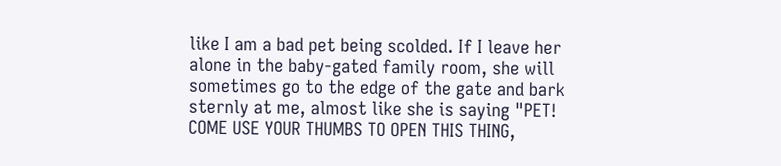like I am a bad pet being scolded. If I leave her alone in the baby-gated family room, she will sometimes go to the edge of the gate and bark sternly at me, almost like she is saying "PET! COME USE YOUR THUMBS TO OPEN THIS THING,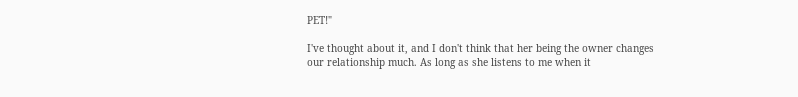PET!"

I've thought about it, and I don't think that her being the owner changes our relationship much. As long as she listens to me when it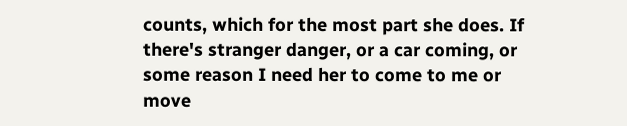counts, which for the most part she does. If there's stranger danger, or a car coming, or some reason I need her to come to me or move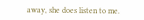away, she does listen to me.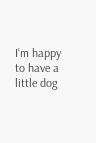I'm happy to have a little dog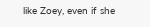like Zoey, even if she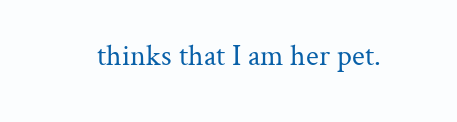thinks that I am her pet.